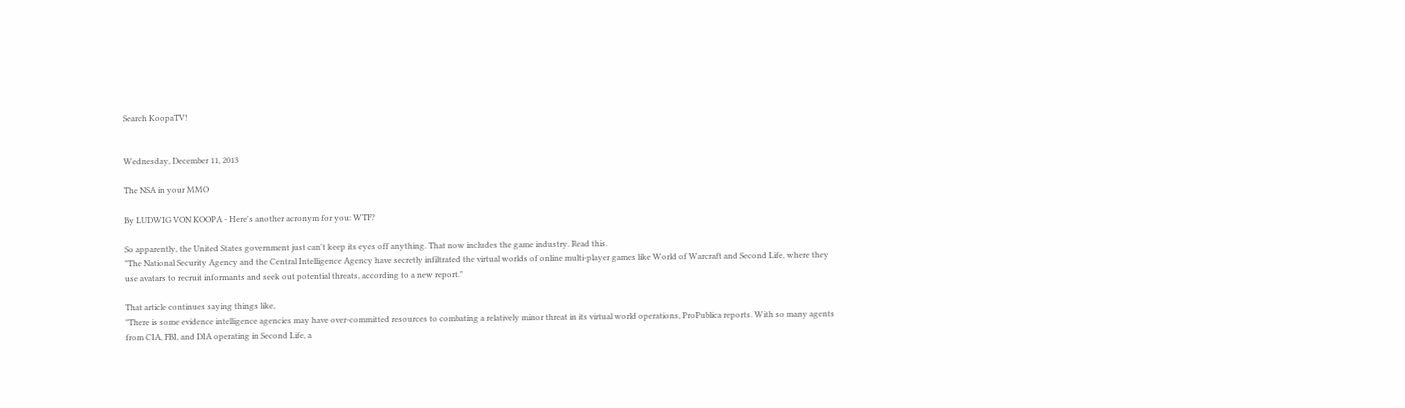Search KoopaTV!


Wednesday, December 11, 2013

The NSA in your MMO

By LUDWIG VON KOOPA - Here's another acronym for you: WTF?

So apparently, the United States government just can't keep its eyes off anything. That now includes the game industry. Read this.
"The National Security Agency and the Central Intelligence Agency have secretly infiltrated the virtual worlds of online multi-player games like World of Warcraft and Second Life, where they use avatars to recruit informants and seek out potential threats, according to a new report."

That article continues saying things like,
"There is some evidence intelligence agencies may have over-committed resources to combating a relatively minor threat in its virtual world operations, ProPublica reports. With so many agents from CIA, FBI, and DIA operating in Second Life, a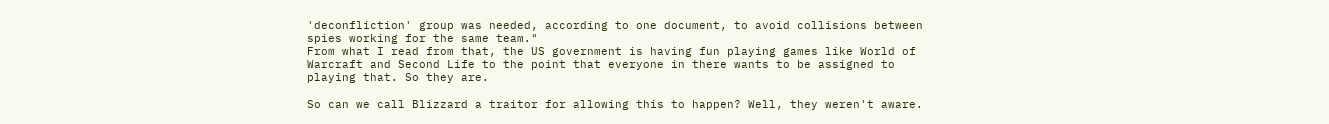'deconfliction' group was needed, according to one document, to avoid collisions between spies working for the same team."
From what I read from that, the US government is having fun playing games like World of Warcraft and Second Life to the point that everyone in there wants to be assigned to playing that. So they are.

So can we call Blizzard a traitor for allowing this to happen? Well, they weren't aware.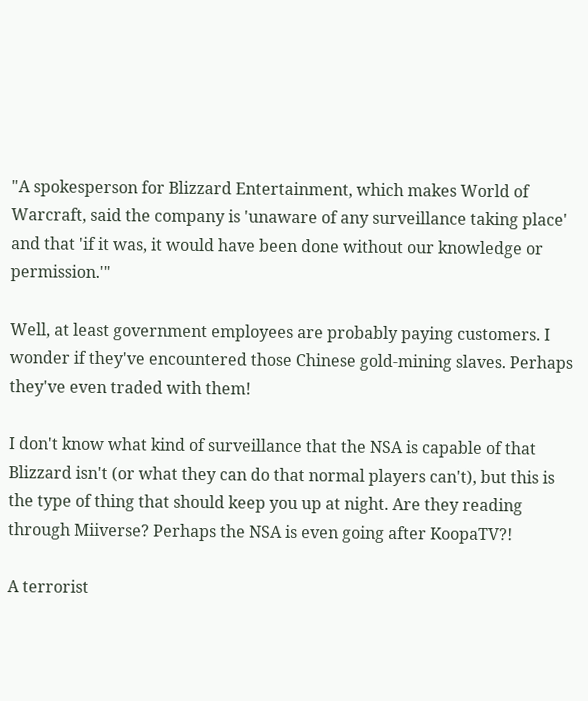"A spokesperson for Blizzard Entertainment, which makes World of Warcraft, said the company is 'unaware of any surveillance taking place' and that 'if it was, it would have been done without our knowledge or permission.'"

Well, at least government employees are probably paying customers. I wonder if they've encountered those Chinese gold-mining slaves. Perhaps they've even traded with them!

I don't know what kind of surveillance that the NSA is capable of that Blizzard isn't (or what they can do that normal players can't), but this is the type of thing that should keep you up at night. Are they reading through Miiverse? Perhaps the NSA is even going after KoopaTV?!

A terrorist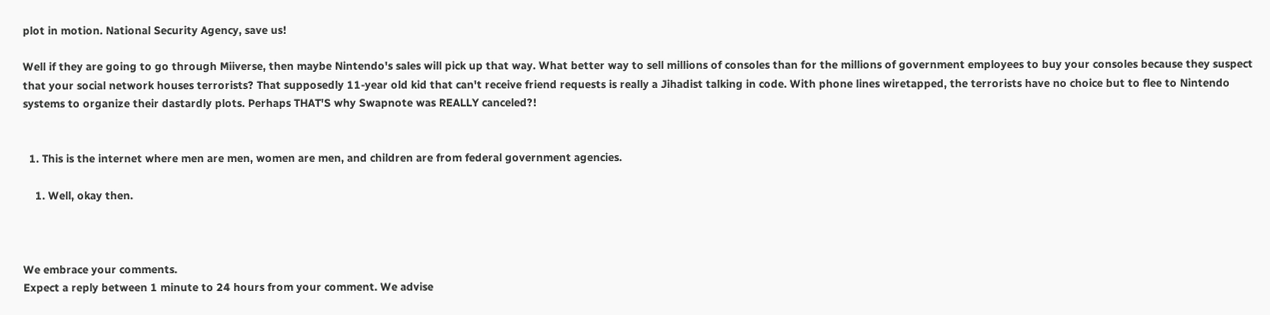plot in motion. National Security Agency, save us!

Well if they are going to go through Miiverse, then maybe Nintendo's sales will pick up that way. What better way to sell millions of consoles than for the millions of government employees to buy your consoles because they suspect that your social network houses terrorists? That supposedly 11-year old kid that can't receive friend requests is really a Jihadist talking in code. With phone lines wiretapped, the terrorists have no choice but to flee to Nintendo systems to organize their dastardly plots. Perhaps THAT'S why Swapnote was REALLY canceled?!


  1. This is the internet where men are men, women are men, and children are from federal government agencies.

    1. Well, okay then.



We embrace your comments.
Expect a reply between 1 minute to 24 hours from your comment. We advise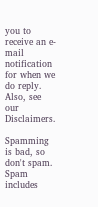you to receive an e-mail notification for when we do reply.
Also, see our Disclaimers.

Spamming is bad, so don't spam. Spam includes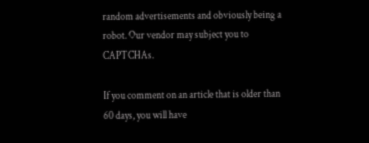random advertisements and obviously being a robot. Our vendor may subject you to CAPTCHAs.

If you comment on an article that is older than 60 days, you will have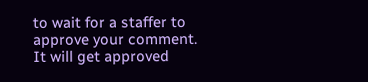to wait for a staffer to approve your comment. It will get approved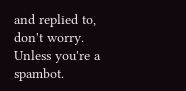and replied to, don't worry. Unless you're a spambot.